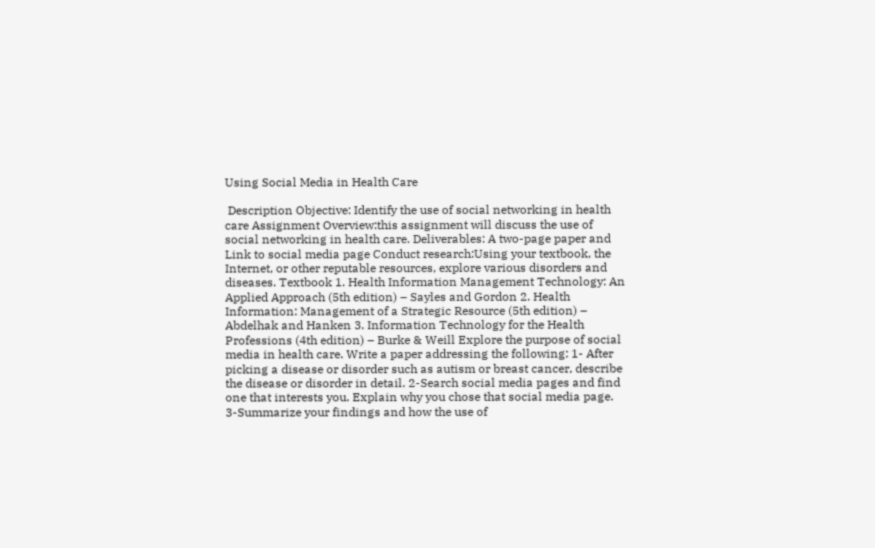Using Social Media in Health Care

 Description Objective: Identify the use of social networking in health care Assignment Overview:this assignment will discuss the use of social networking in health care. Deliverables: A two-page paper and Link to social media page Conduct research:Using your textbook, the Internet, or other reputable resources, explore various disorders and diseases. Textbook 1. Health Information Management Technology: An Applied Approach (5th edition) – Sayles and Gordon 2. Health Information: Management of a Strategic Resource (5th edition) – Abdelhak and Hanken 3. Information Technology for the Health Professions (4th edition) – Burke & Weill Explore the purpose of social media in health care. Write a paper addressing the following: 1- After picking a disease or disorder such as autism or breast cancer, describe the disease or disorder in detail. 2-Search social media pages and find one that interests you. Explain why you chose that social media page. 3-Summarize your findings and how the use of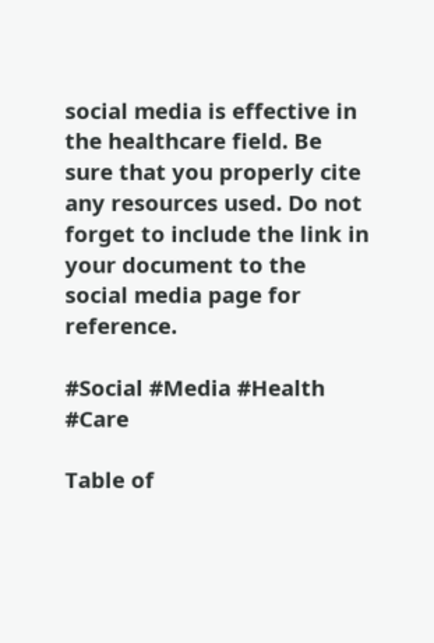social media is effective in the healthcare field. Be sure that you properly cite any resources used. Do not forget to include the link in your document to the social media page for reference.

#Social #Media #Health #Care

Table of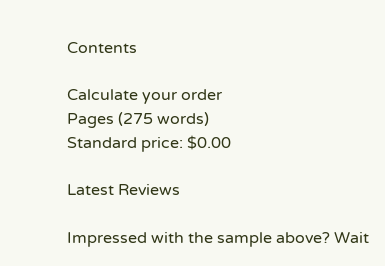Contents

Calculate your order
Pages (275 words)
Standard price: $0.00

Latest Reviews

Impressed with the sample above? Wait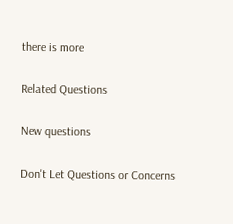there is more

Related Questions

New questions

Don't Let Questions or Concerns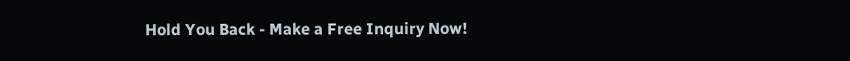Hold You Back - Make a Free Inquiry Now!